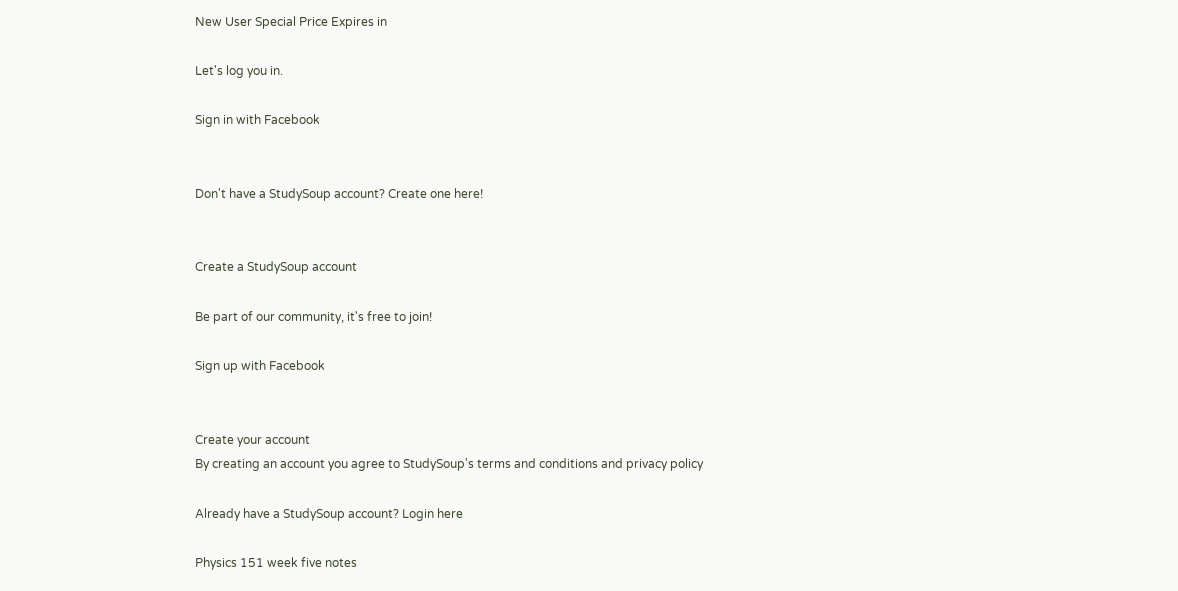New User Special Price Expires in

Let's log you in.

Sign in with Facebook


Don't have a StudySoup account? Create one here!


Create a StudySoup account

Be part of our community, it's free to join!

Sign up with Facebook


Create your account
By creating an account you agree to StudySoup's terms and conditions and privacy policy

Already have a StudySoup account? Login here

Physics 151 week five notes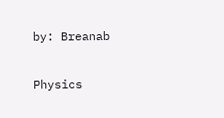by: Breanab

Physics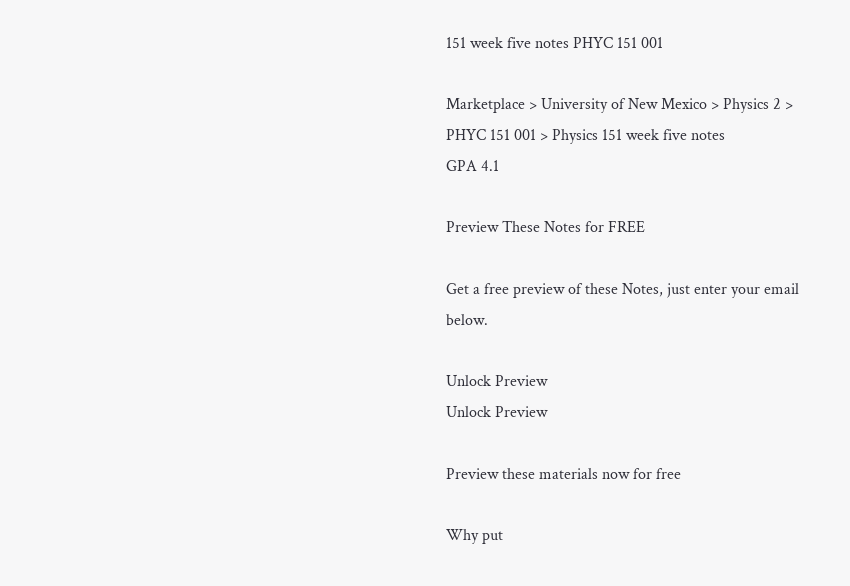151 week five notes PHYC 151 001

Marketplace > University of New Mexico > Physics 2 > PHYC 151 001 > Physics 151 week five notes
GPA 4.1

Preview These Notes for FREE

Get a free preview of these Notes, just enter your email below.

Unlock Preview
Unlock Preview

Preview these materials now for free

Why put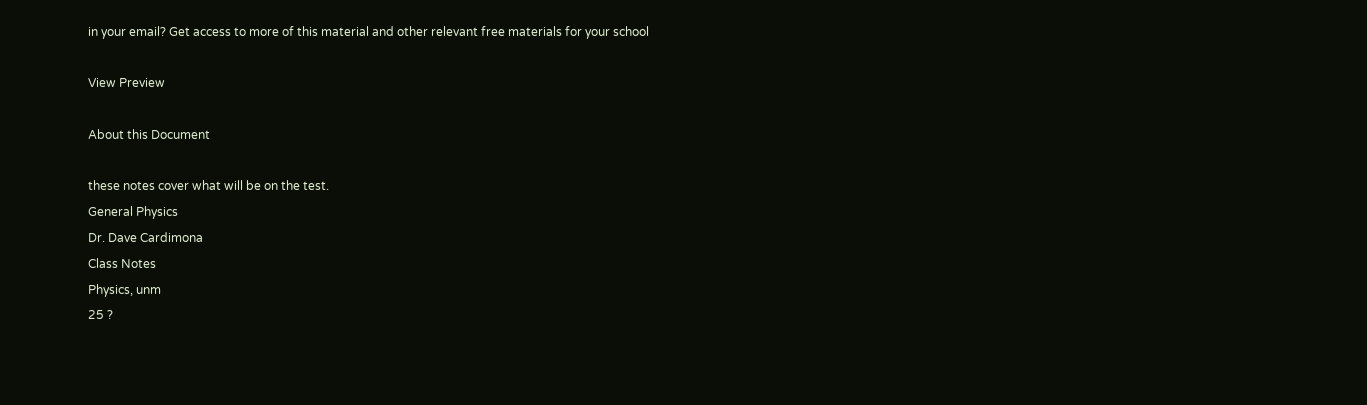in your email? Get access to more of this material and other relevant free materials for your school

View Preview

About this Document

these notes cover what will be on the test.
General Physics
Dr. Dave Cardimona
Class Notes
Physics, unm
25 ?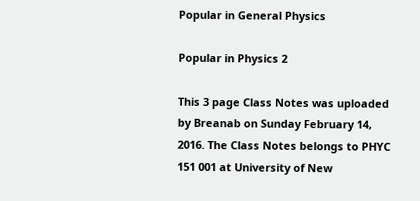Popular in General Physics

Popular in Physics 2

This 3 page Class Notes was uploaded by Breanab on Sunday February 14, 2016. The Class Notes belongs to PHYC 151 001 at University of New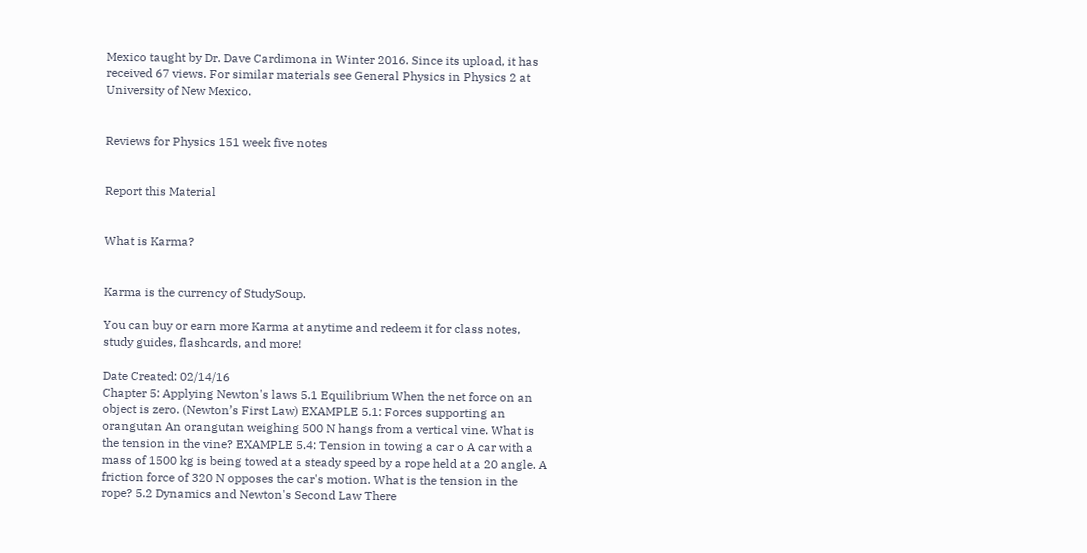Mexico taught by Dr. Dave Cardimona in Winter 2016. Since its upload, it has received 67 views. For similar materials see General Physics in Physics 2 at University of New Mexico.


Reviews for Physics 151 week five notes


Report this Material


What is Karma?


Karma is the currency of StudySoup.

You can buy or earn more Karma at anytime and redeem it for class notes, study guides, flashcards, and more!

Date Created: 02/14/16
Chapter 5: Applying Newton's laws 5.1 Equilibrium When the net force on an object is zero. (Newton’s First Law) EXAMPLE 5.1: Forces supporting an orangutan An orangutan weighing 500 N hangs from a vertical vine. What is the tension in the vine? EXAMPLE 5.4: Tension in towing a car o A car with a mass of 1500 kg is being towed at a steady speed by a rope held at a 20 angle. A friction force of 320 N opposes the car's motion. What is the tension in the rope? 5.2 Dynamics and Newton's Second Law There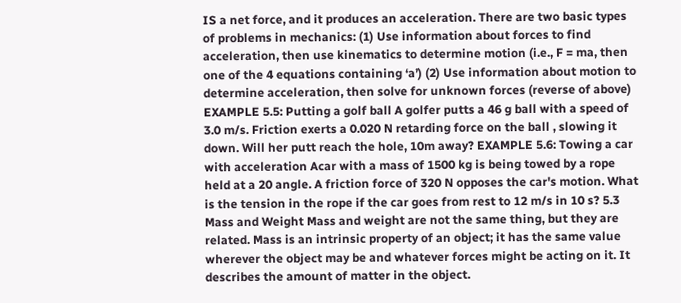IS a net force, and it produces an acceleration. There are two basic types of problems in mechanics: (1) Use information about forces to find acceleration, then use kinematics to determine motion (i.e., F = ma, then one of the 4 equations containing ‘a’) (2) Use information about motion to determine acceleration, then solve for unknown forces (reverse of above) EXAMPLE 5.5: Putting a golf ball A golfer putts a 46 g ball with a speed of 3.0 m/s. Friction exerts a 0.020 N retarding force on the ball , slowing it down. Will her putt reach the hole, 10m away? EXAMPLE 5.6: Towing a car with acceleration Acar with a mass of 1500 kg is being towed by a rope held at a 20 angle. A friction force of 320 N opposes the car's motion. What is the tension in the rope if the car goes from rest to 12 m/s in 10 s? 5.3 Mass and Weight Mass and weight are not the same thing, but they are related. Mass is an intrinsic property of an object; it has the same value wherever the object may be and whatever forces might be acting on it. It describes the amount of matter in the object.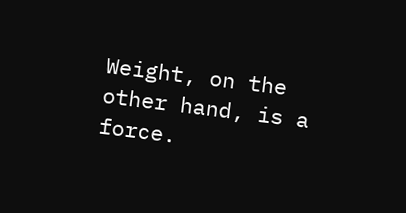Weight, on the other hand, is a force.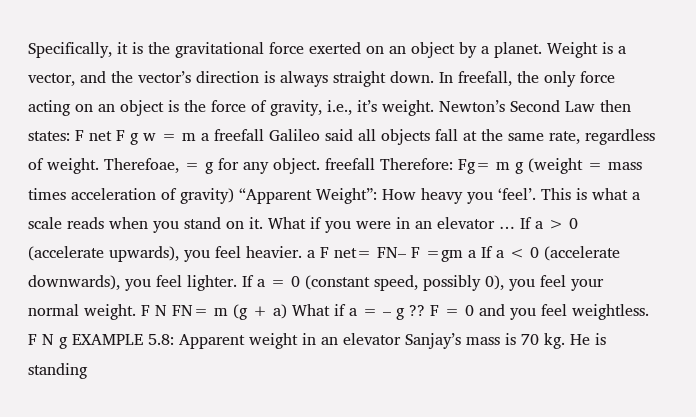Specifically, it is the gravitational force exerted on an object by a planet. Weight is a vector, and the vector’s direction is always straight down. In freefall, the only force acting on an object is the force of gravity, i.e., it’s weight. Newton’s Second Law then states: F net F g w = m a freefall Galileo said all objects fall at the same rate, regardless of weight. Therefoae, = g for any object. freefall Therefore: Fg= m g (weight = mass times acceleration of gravity) “Apparent Weight”: How heavy you ‘feel’. This is what a scale reads when you stand on it. What if you were in an elevator … If a > 0 (accelerate upwards), you feel heavier. a F net= FN– F =gm a If a < 0 (accelerate downwards), you feel lighter. If a = 0 (constant speed, possibly 0), you feel your normal weight. F N FN= m (g + a) What if a = – g ?? F = 0 and you feel weightless. F N g EXAMPLE 5.8: Apparent weight in an elevator Sanjay’s mass is 70 kg. He is standing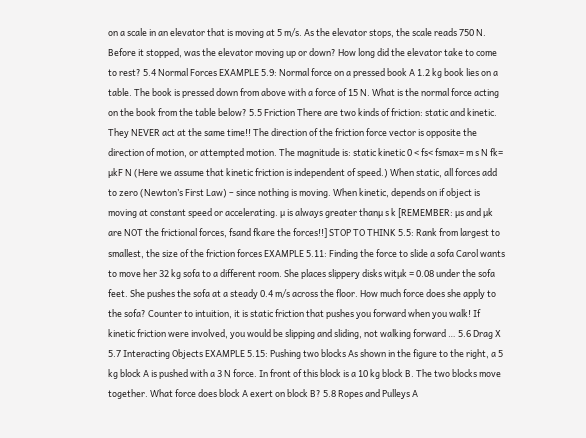on a scale in an elevator that is moving at 5 m/s. As the elevator stops, the scale reads 750 N. Before it stopped, was the elevator moving up or down? How long did the elevator take to come to rest? 5.4 Normal Forces EXAMPLE 5.9: Normal force on a pressed book A 1.2 kg book lies on a table. The book is pressed down from above with a force of 15 N. What is the normal force acting on the book from the table below? 5.5 Friction There are two kinds of friction: static and kinetic. They NEVER act at the same time!! The direction of the friction force vector is opposite the direction of motion, or attempted motion. The magnitude is: static kinetic 0 < fs< fsmax= m s N fk= µkF N (Here we assume that kinetic friction is independent of speed.) When static, all forces add to zero (Newton’s First Law) – since nothing is moving. When kinetic, depends on if object is moving at constant speed or accelerating. µ is always greater thanµ s k [REMEMBER: µs and µk are NOT the frictional forces, fsand fkare the forces!!] STOP TO THINK 5.5: Rank from largest to smallest, the size of the friction forces EXAMPLE 5.11: Finding the force to slide a sofa Carol wants to move her 32 kg sofa to a different room. She places slippery disks witµk = 0.08 under the sofa feet. She pushes the sofa at a steady 0.4 m/s across the floor. How much force does she apply to the sofa? Counter to intuition, it is static friction that pushes you forward when you walk! If kinetic friction were involved, you would be slipping and sliding, not walking forward … 5.6 Drag X 5.7 Interacting Objects EXAMPLE 5.15: Pushing two blocks As shown in the figure to the right, a 5 kg block A is pushed with a 3 N force. In front of this block is a 10 kg block B. The two blocks move together. What force does block A exert on block B? 5.8 Ropes and Pulleys A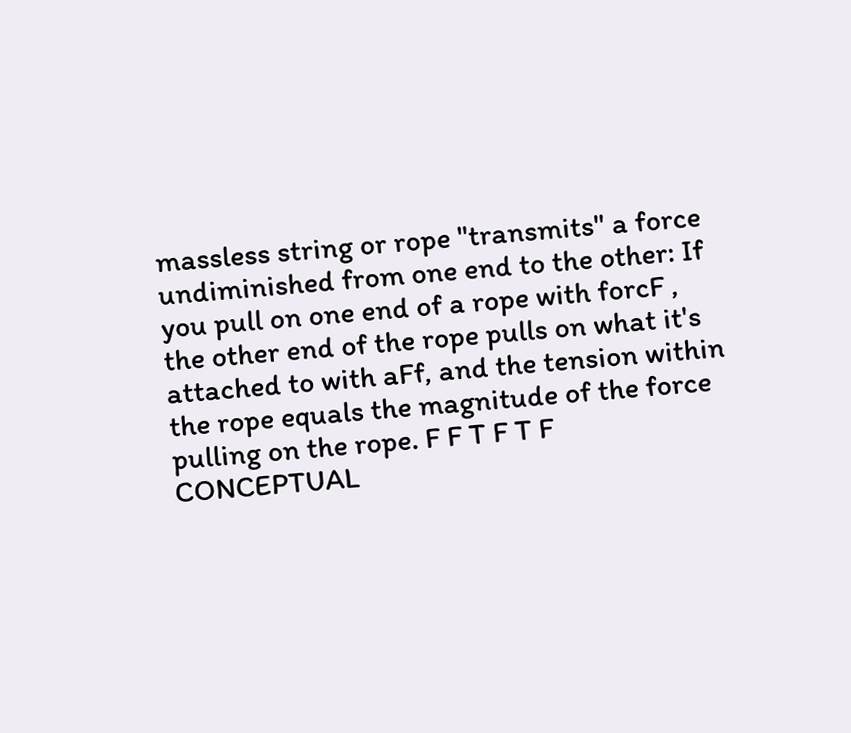massless string or rope "transmits" a force undiminished from one end to the other: If you pull on one end of a rope with forcF , the other end of the rope pulls on what it's attached to with aFf, and the tension within the rope equals the magnitude of the force pulling on the rope. F F T F T F CONCEPTUAL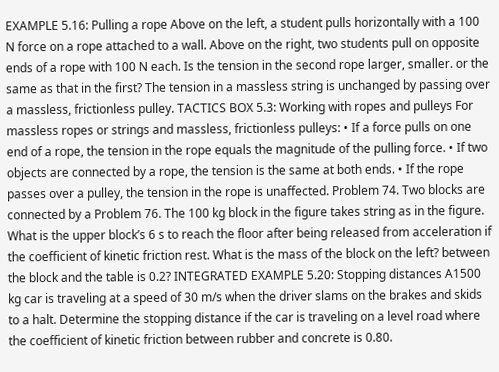EXAMPLE 5.16: Pulling a rope Above on the left, a student pulls horizontally with a 100 N force on a rope attached to a wall. Above on the right, two students pull on opposite ends of a rope with 100 N each. Is the tension in the second rope larger, smaller. or the same as that in the first? The tension in a massless string is unchanged by passing over a massless, frictionless pulley. TACTICS BOX 5.3: Working with ropes and pulleys For massless ropes or strings and massless, frictionless pulleys: • If a force pulls on one end of a rope, the tension in the rope equals the magnitude of the pulling force. • If two objects are connected by a rope, the tension is the same at both ends. • If the rope passes over a pulley, the tension in the rope is unaffected. Problem 74. Two blocks are connected by a Problem 76. The 100 kg block in the figure takes string as in the figure. What is the upper block’s 6 s to reach the floor after being released from acceleration if the coefficient of kinetic friction rest. What is the mass of the block on the left? between the block and the table is 0.2? INTEGRATED EXAMPLE 5.20: Stopping distances A1500 kg car is traveling at a speed of 30 m/s when the driver slams on the brakes and skids to a halt. Determine the stopping distance if the car is traveling on a level road where the coefficient of kinetic friction between rubber and concrete is 0.80.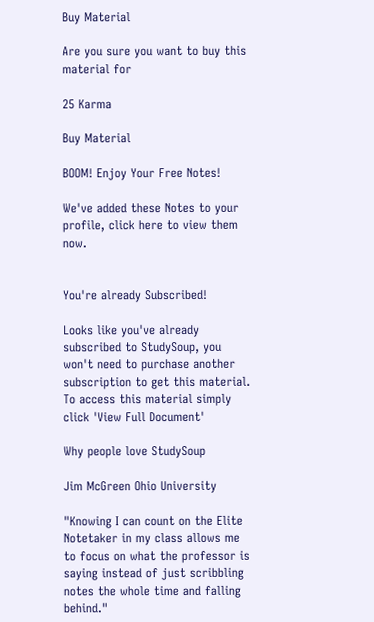Buy Material

Are you sure you want to buy this material for

25 Karma

Buy Material

BOOM! Enjoy Your Free Notes!

We've added these Notes to your profile, click here to view them now.


You're already Subscribed!

Looks like you've already subscribed to StudySoup, you won't need to purchase another subscription to get this material. To access this material simply click 'View Full Document'

Why people love StudySoup

Jim McGreen Ohio University

"Knowing I can count on the Elite Notetaker in my class allows me to focus on what the professor is saying instead of just scribbling notes the whole time and falling behind."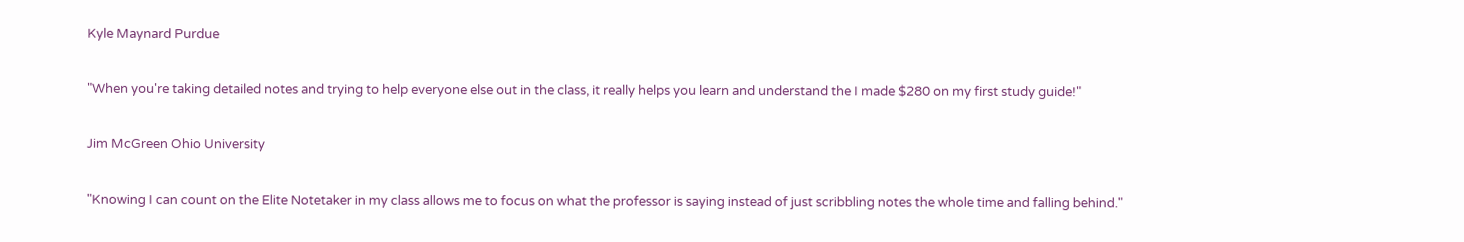Kyle Maynard Purdue

"When you're taking detailed notes and trying to help everyone else out in the class, it really helps you learn and understand the I made $280 on my first study guide!"

Jim McGreen Ohio University

"Knowing I can count on the Elite Notetaker in my class allows me to focus on what the professor is saying instead of just scribbling notes the whole time and falling behind."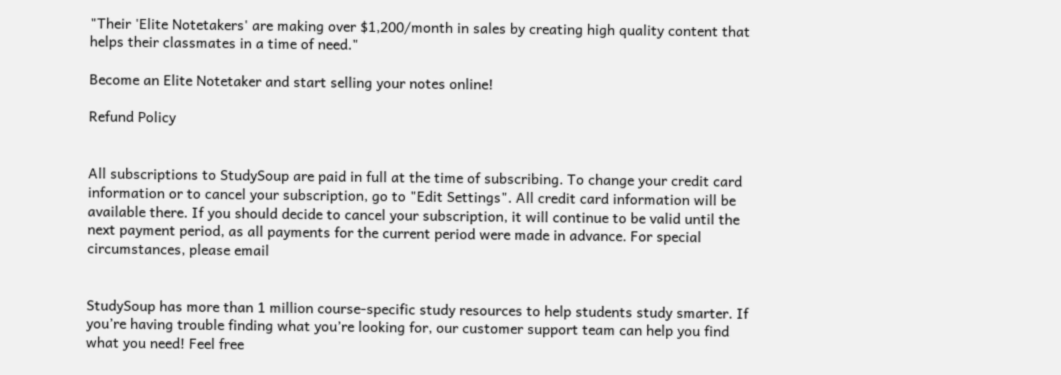"Their 'Elite Notetakers' are making over $1,200/month in sales by creating high quality content that helps their classmates in a time of need."

Become an Elite Notetaker and start selling your notes online!

Refund Policy


All subscriptions to StudySoup are paid in full at the time of subscribing. To change your credit card information or to cancel your subscription, go to "Edit Settings". All credit card information will be available there. If you should decide to cancel your subscription, it will continue to be valid until the next payment period, as all payments for the current period were made in advance. For special circumstances, please email


StudySoup has more than 1 million course-specific study resources to help students study smarter. If you’re having trouble finding what you’re looking for, our customer support team can help you find what you need! Feel free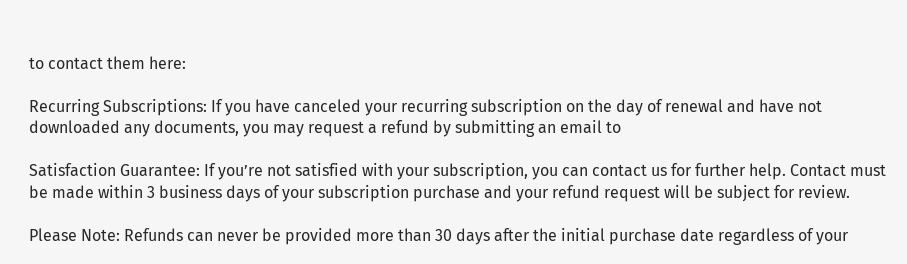to contact them here:

Recurring Subscriptions: If you have canceled your recurring subscription on the day of renewal and have not downloaded any documents, you may request a refund by submitting an email to

Satisfaction Guarantee: If you’re not satisfied with your subscription, you can contact us for further help. Contact must be made within 3 business days of your subscription purchase and your refund request will be subject for review.

Please Note: Refunds can never be provided more than 30 days after the initial purchase date regardless of your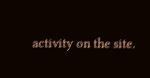activity on the site.